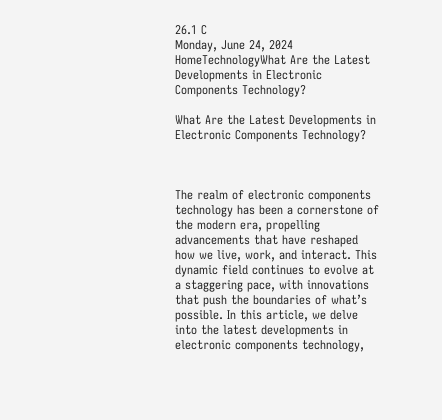26.1 C
Monday, June 24, 2024
HomeTechnologyWhat Are the Latest Developments in Electronic Components Technology?

What Are the Latest Developments in Electronic Components Technology?



The realm of electronic components technology has been a cornerstone of the modern era, propelling advancements that have reshaped how we live, work, and interact. This dynamic field continues to evolve at a staggering pace, with innovations that push the boundaries of what’s possible. In this article, we delve into the latest developments in electronic components technology,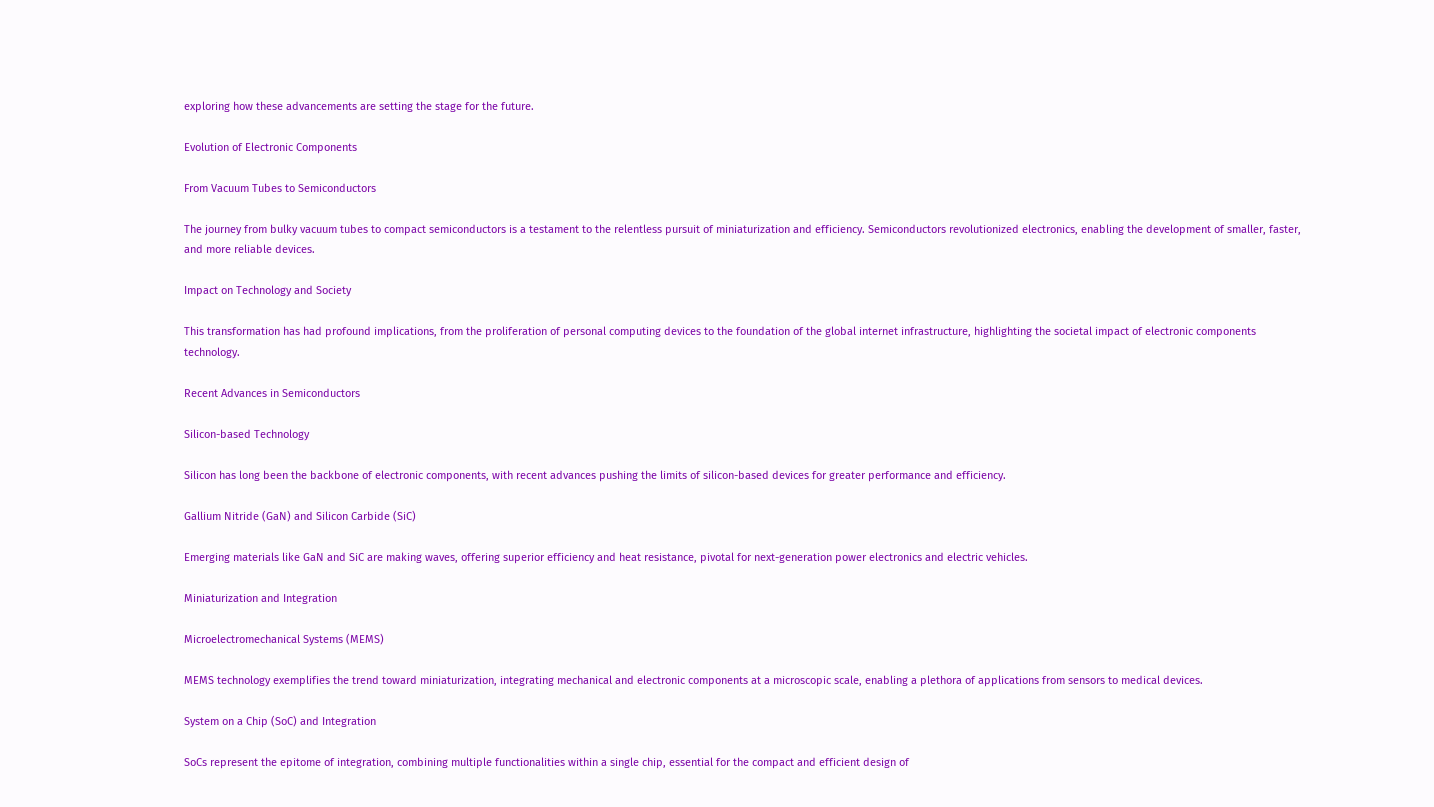exploring how these advancements are setting the stage for the future.

Evolution of Electronic Components

From Vacuum Tubes to Semiconductors

The journey from bulky vacuum tubes to compact semiconductors is a testament to the relentless pursuit of miniaturization and efficiency. Semiconductors revolutionized electronics, enabling the development of smaller, faster, and more reliable devices.

Impact on Technology and Society

This transformation has had profound implications, from the proliferation of personal computing devices to the foundation of the global internet infrastructure, highlighting the societal impact of electronic components technology.

Recent Advances in Semiconductors

Silicon-based Technology

Silicon has long been the backbone of electronic components, with recent advances pushing the limits of silicon-based devices for greater performance and efficiency.

Gallium Nitride (GaN) and Silicon Carbide (SiC)

Emerging materials like GaN and SiC are making waves, offering superior efficiency and heat resistance, pivotal for next-generation power electronics and electric vehicles.

Miniaturization and Integration

Microelectromechanical Systems (MEMS)

MEMS technology exemplifies the trend toward miniaturization, integrating mechanical and electronic components at a microscopic scale, enabling a plethora of applications from sensors to medical devices.

System on a Chip (SoC) and Integration

SoCs represent the epitome of integration, combining multiple functionalities within a single chip, essential for the compact and efficient design of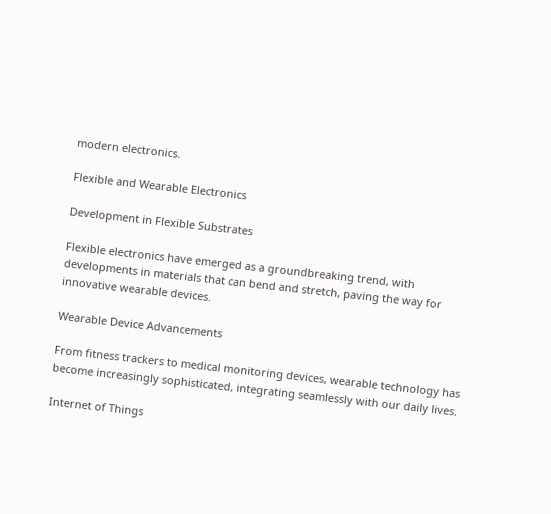modern electronics.

Flexible and Wearable Electronics

Development in Flexible Substrates

Flexible electronics have emerged as a groundbreaking trend, with developments in materials that can bend and stretch, paving the way for innovative wearable devices.

Wearable Device Advancements

From fitness trackers to medical monitoring devices, wearable technology has become increasingly sophisticated, integrating seamlessly with our daily lives.

Internet of Things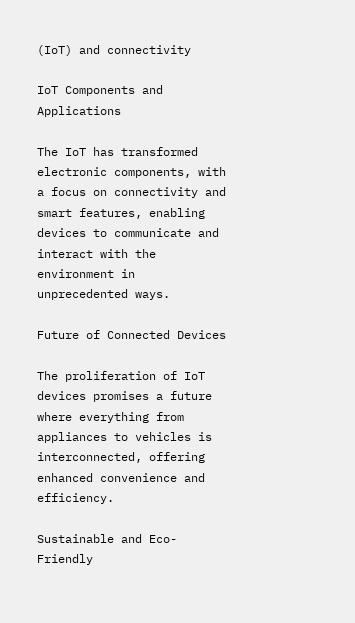(IoT) and connectivity

IoT Components and Applications

The IoT has transformed electronic components, with a focus on connectivity and smart features, enabling devices to communicate and interact with the environment in unprecedented ways.

Future of Connected Devices

The proliferation of IoT devices promises a future where everything from appliances to vehicles is interconnected, offering enhanced convenience and efficiency.

Sustainable and Eco-Friendly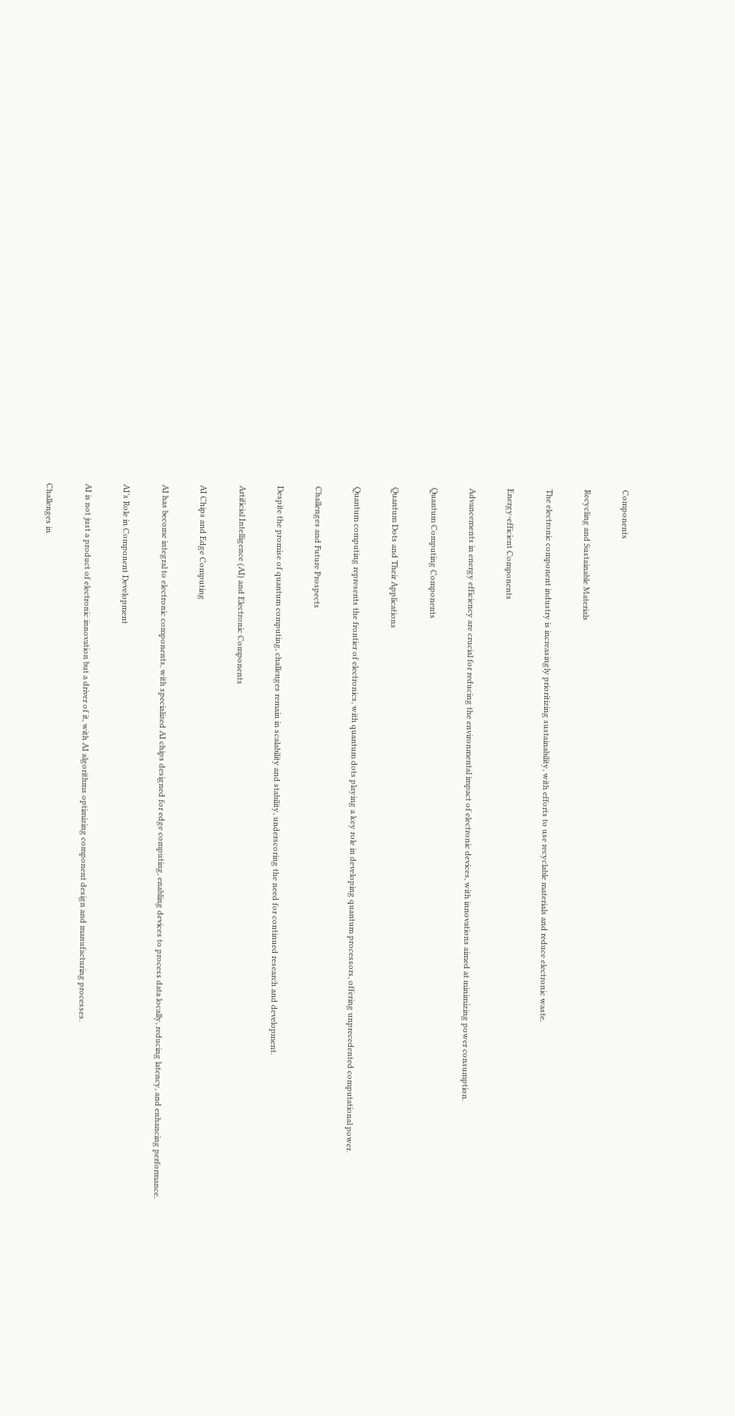Components

Recycling and Sustainable Materials

The electronic component industry is increasingly prioritizing sustainability, with efforts to use recyclable materials and reduce electronic waste.

Energy-efficient Components

Advancements in energy efficiency are crucial for reducing the environmental impact of electronic devices, with innovations aimed at minimizing power consumption.

Quantum Computing Components

Quantum Dots and Their Applications

Quantum computing represents the frontier of electronics, with quantum dots playing a key role in developing quantum processors, offering unprecedented computational power.

Challenges and Future Prospects

Despite the promise of quantum computing, challenges remain in scalability and stability, underscoring the need for continued research and development.

Artificial Intelligence (AI) and Electronic Components

AI Chips and Edge Computing

AI has become integral to electronic components, with specialized AI chips designed for edge computing, enabling devices to process data locally, reducing latency, and enhancing performance.

AI’s Role in Component Development

AI is not just a product of electronic innovation but a driver of it, with AI algorithms optimizing component design and manufacturing processes.

Challenges in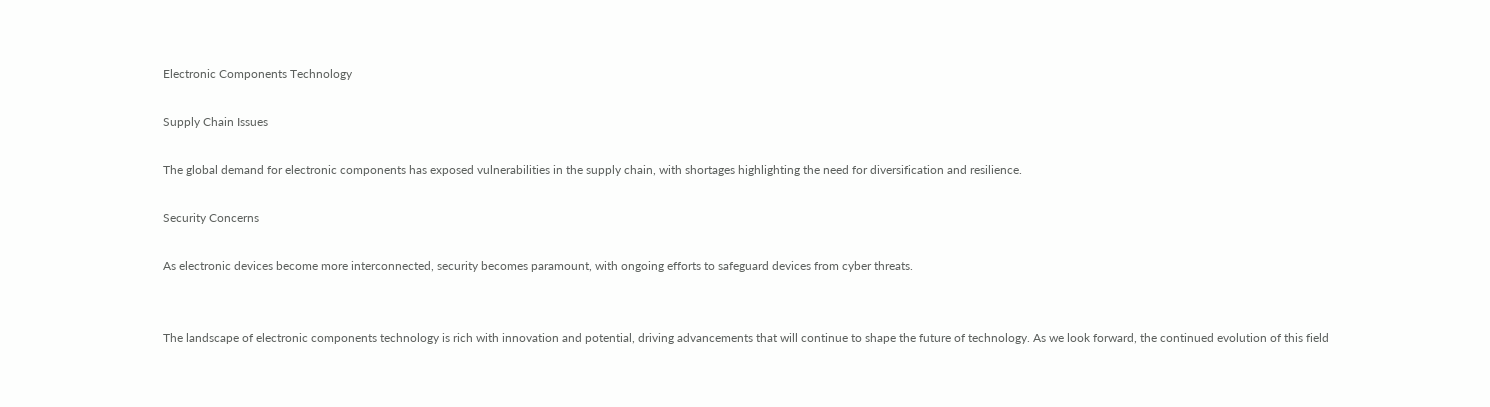Electronic Components Technology

Supply Chain Issues

The global demand for electronic components has exposed vulnerabilities in the supply chain, with shortages highlighting the need for diversification and resilience.

Security Concerns

As electronic devices become more interconnected, security becomes paramount, with ongoing efforts to safeguard devices from cyber threats.


The landscape of electronic components technology is rich with innovation and potential, driving advancements that will continue to shape the future of technology. As we look forward, the continued evolution of this field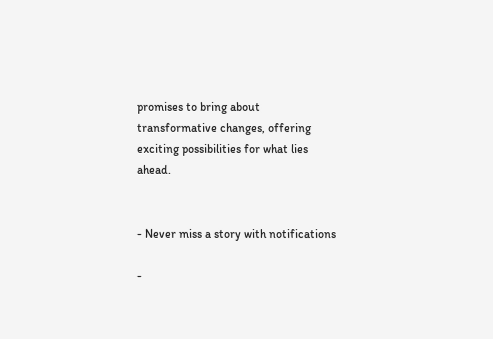promises to bring about transformative changes, offering exciting possibilities for what lies ahead.


- Never miss a story with notifications

-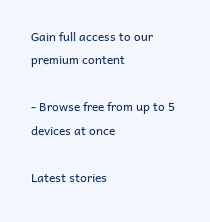Gain full access to our premium content

- Browse free from up to 5 devices at once

Latest stories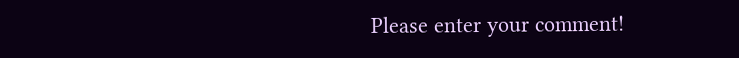Please enter your comment!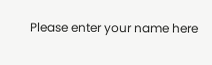Please enter your name here